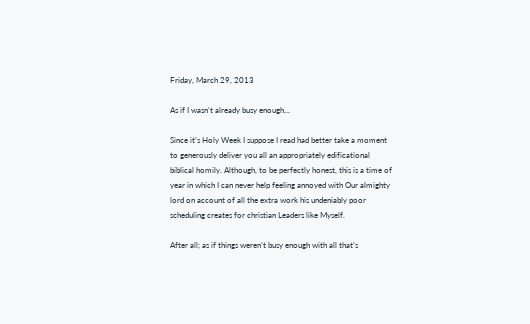Friday, March 29, 2013

As if I wasn't already busy enough...

Since it’s Holy Week I suppose I read had better take a moment to generously deliver you all an appropriately edificational biblical homily. Although, to be perfectly honest, this is a time of year in which I can never help feeling annoyed with Our almighty lord on account of all the extra work his undeniably poor scheduling creates for christian Leaders like Myself.

After all; as if things weren’t busy enough with all that’s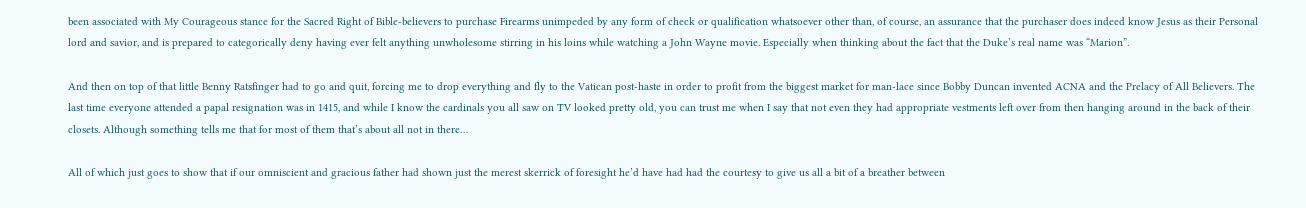been associated with My Courageous stance for the Sacred Right of Bible-believers to purchase Firearms unimpeded by any form of check or qualification whatsoever other than, of course, an assurance that the purchaser does indeed know Jesus as their Personal lord and savior, and is prepared to categorically deny having ever felt anything unwholesome stirring in his loins while watching a John Wayne movie. Especially when thinking about the fact that the Duke’s real name was “Marion”.

And then on top of that little Benny Ratsfinger had to go and quit, forcing me to drop everything and fly to the Vatican post-haste in order to profit from the biggest market for man-lace since Bobby Duncan invented ACNA and the Prelacy of All Believers. The last time everyone attended a papal resignation was in 1415, and while I know the cardinals you all saw on TV looked pretty old, you can trust me when I say that not even they had appropriate vestments left over from then hanging around in the back of their closets. Although something tells me that for most of them that’s about all not in there…

All of which just goes to show that if our omniscient and gracious father had shown just the merest skerrick of foresight he’d have had had the courtesy to give us all a bit of a breather between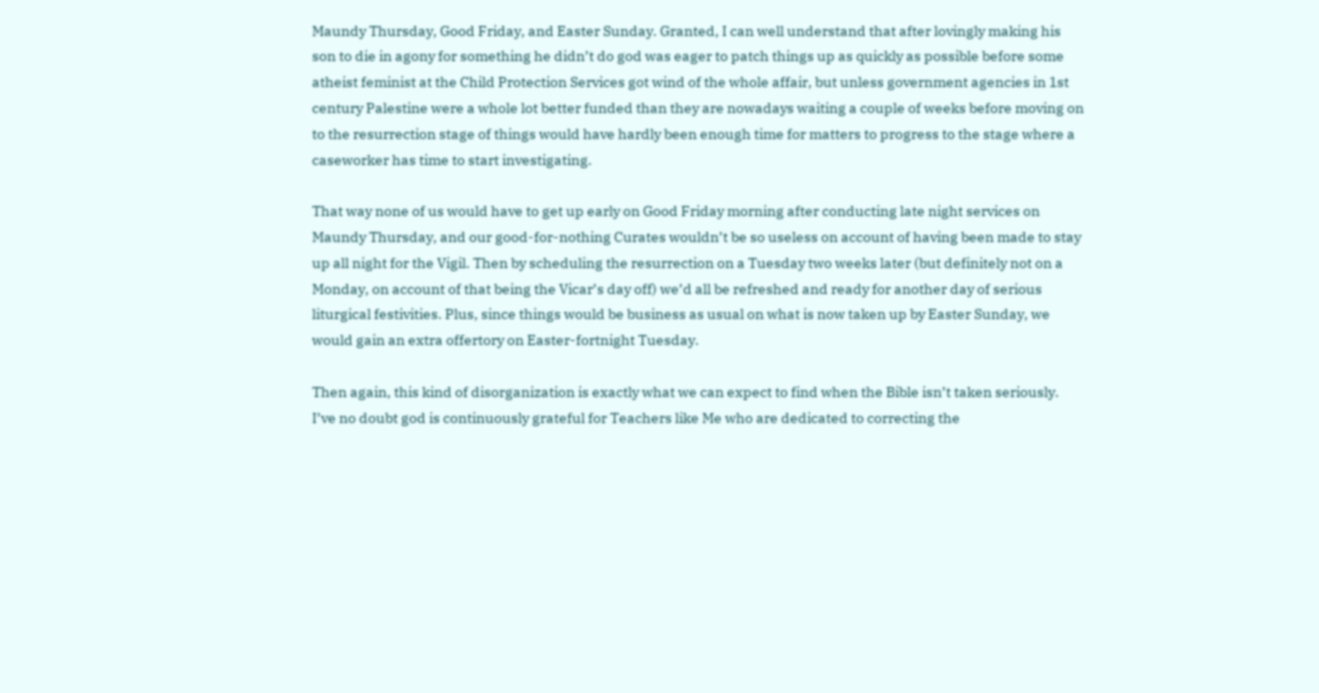Maundy Thursday, Good Friday, and Easter Sunday. Granted, I can well understand that after lovingly making his son to die in agony for something he didn’t do god was eager to patch things up as quickly as possible before some atheist feminist at the Child Protection Services got wind of the whole affair, but unless government agencies in 1st century Palestine were a whole lot better funded than they are nowadays waiting a couple of weeks before moving on to the resurrection stage of things would have hardly been enough time for matters to progress to the stage where a caseworker has time to start investigating.

That way none of us would have to get up early on Good Friday morning after conducting late night services on Maundy Thursday, and our good-for-nothing Curates wouldn’t be so useless on account of having been made to stay up all night for the Vigil. Then by scheduling the resurrection on a Tuesday two weeks later (but definitely not on a Monday, on account of that being the Vicar’s day off) we’d all be refreshed and ready for another day of serious liturgical festivities. Plus, since things would be business as usual on what is now taken up by Easter Sunday, we would gain an extra offertory on Easter-fortnight Tuesday.

Then again, this kind of disorganization is exactly what we can expect to find when the Bible isn’t taken seriously. I’ve no doubt god is continuously grateful for Teachers like Me who are dedicated to correcting the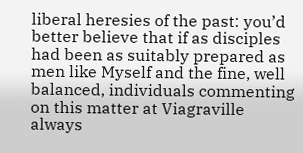liberal heresies of the past: you’d better believe that if as disciples had been as suitably prepared as men like Myself and the fine, well balanced, individuals commenting on this matter at Viagraville always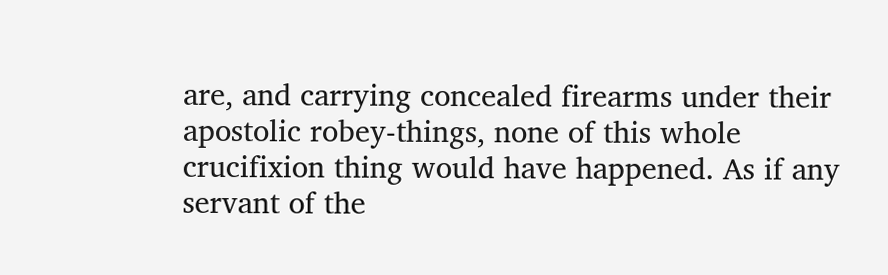are, and carrying concealed firearms under their apostolic robey-things, none of this whole crucifixion thing would have happened. As if any servant of the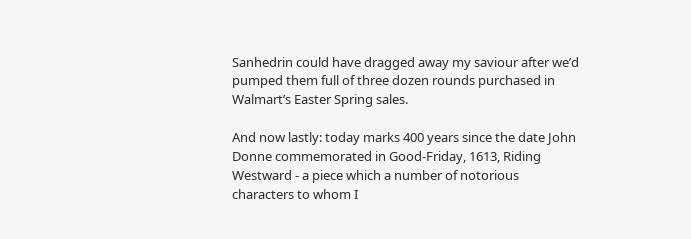Sanhedrin could have dragged away my saviour after we’d pumped them full of three dozen rounds purchased in Walmart’s Easter Spring sales.

And now lastly: today marks 400 years since the date John Donne commemorated in Good-Friday, 1613, Riding Westward - a piece which a number of notorious characters to whom I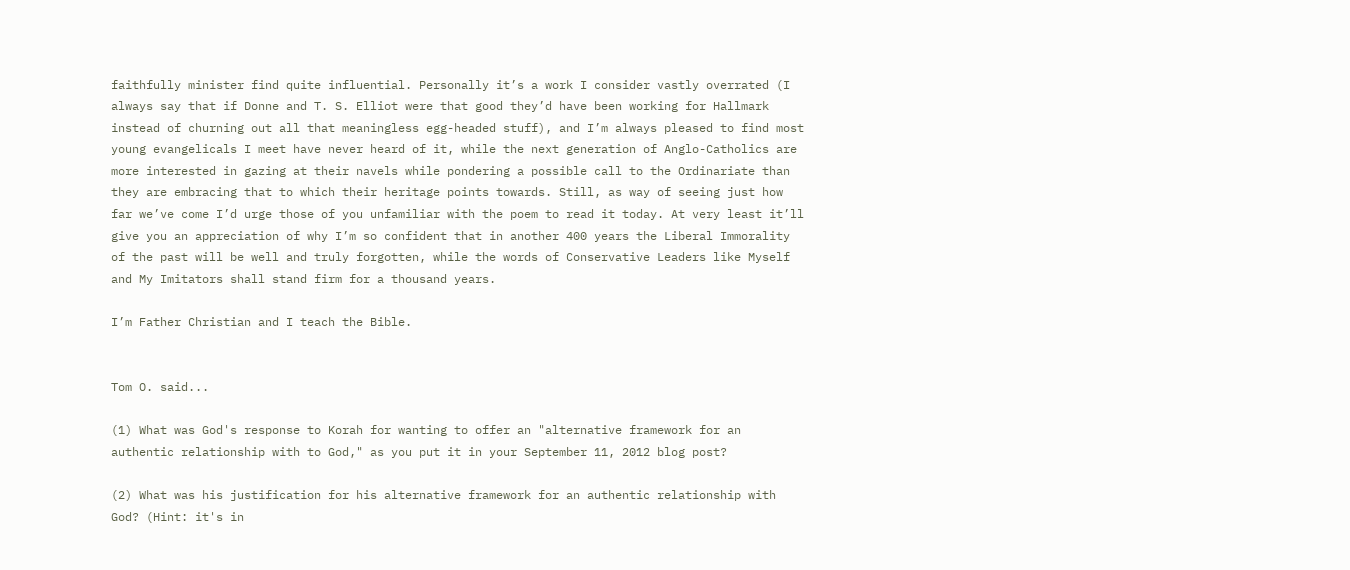faithfully minister find quite influential. Personally it’s a work I consider vastly overrated (I always say that if Donne and T. S. Elliot were that good they’d have been working for Hallmark instead of churning out all that meaningless egg-headed stuff), and I’m always pleased to find most young evangelicals I meet have never heard of it, while the next generation of Anglo-Catholics are more interested in gazing at their navels while pondering a possible call to the Ordinariate than they are embracing that to which their heritage points towards. Still, as way of seeing just how far we’ve come I’d urge those of you unfamiliar with the poem to read it today. At very least it’ll give you an appreciation of why I’m so confident that in another 400 years the Liberal Immorality of the past will be well and truly forgotten, while the words of Conservative Leaders like Myself and My Imitators shall stand firm for a thousand years.

I’m Father Christian and I teach the Bible.


Tom O. said...

(1) What was God's response to Korah for wanting to offer an "alternative framework for an authentic relationship with to God," as you put it in your September 11, 2012 blog post?

(2) What was his justification for his alternative framework for an authentic relationship with God? (Hint: it's in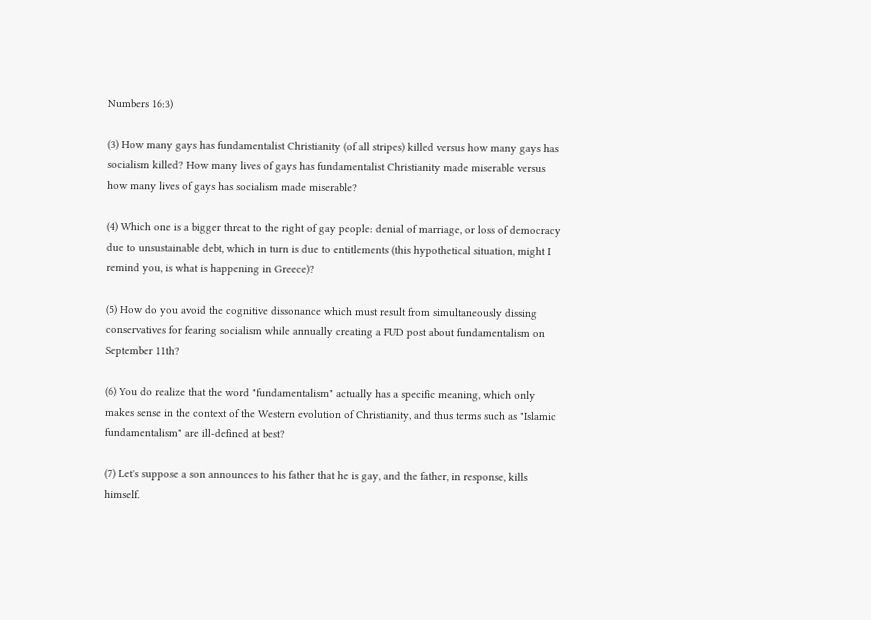Numbers 16:3)

(3) How many gays has fundamentalist Christianity (of all stripes) killed versus how many gays has socialism killed? How many lives of gays has fundamentalist Christianity made miserable versus how many lives of gays has socialism made miserable?

(4) Which one is a bigger threat to the right of gay people: denial of marriage, or loss of democracy due to unsustainable debt, which in turn is due to entitlements (this hypothetical situation, might I remind you, is what is happening in Greece)?

(5) How do you avoid the cognitive dissonance which must result from simultaneously dissing conservatives for fearing socialism while annually creating a FUD post about fundamentalism on September 11th?

(6) You do realize that the word "fundamentalism" actually has a specific meaning, which only makes sense in the context of the Western evolution of Christianity, and thus terms such as "Islamic fundamentalism" are ill-defined at best?

(7) Let's suppose a son announces to his father that he is gay, and the father, in response, kills himself.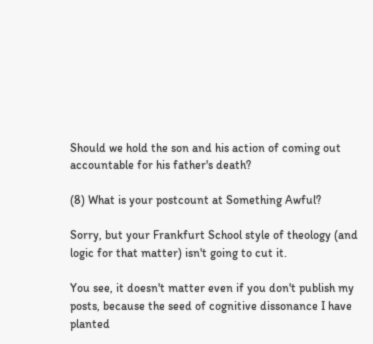Should we hold the son and his action of coming out accountable for his father's death?

(8) What is your postcount at Something Awful?

Sorry, but your Frankfurt School style of theology (and logic for that matter) isn't going to cut it.

You see, it doesn't matter even if you don't publish my posts, because the seed of cognitive dissonance I have planted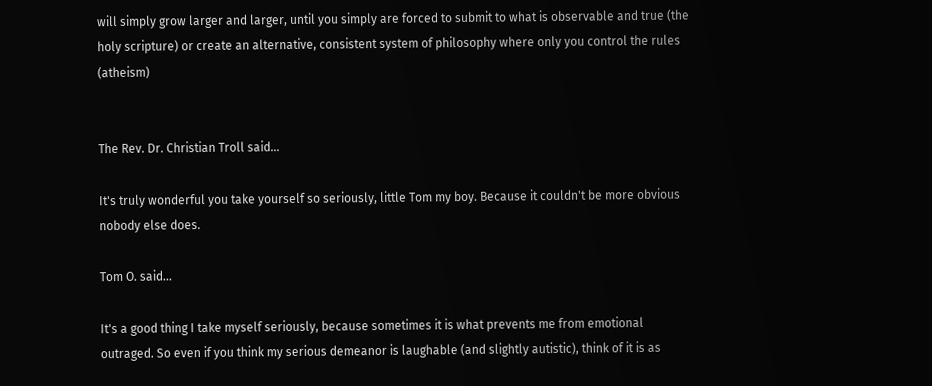will simply grow larger and larger, until you simply are forced to submit to what is observable and true (the holy scripture) or create an alternative, consistent system of philosophy where only you control the rules (atheism)


The Rev. Dr. Christian Troll said...

It's truly wonderful you take yourself so seriously, little Tom my boy. Because it couldn't be more obvious nobody else does.

Tom O. said...

It's a good thing I take myself seriously, because sometimes it is what prevents me from emotional outraged. So even if you think my serious demeanor is laughable (and slightly autistic), think of it is as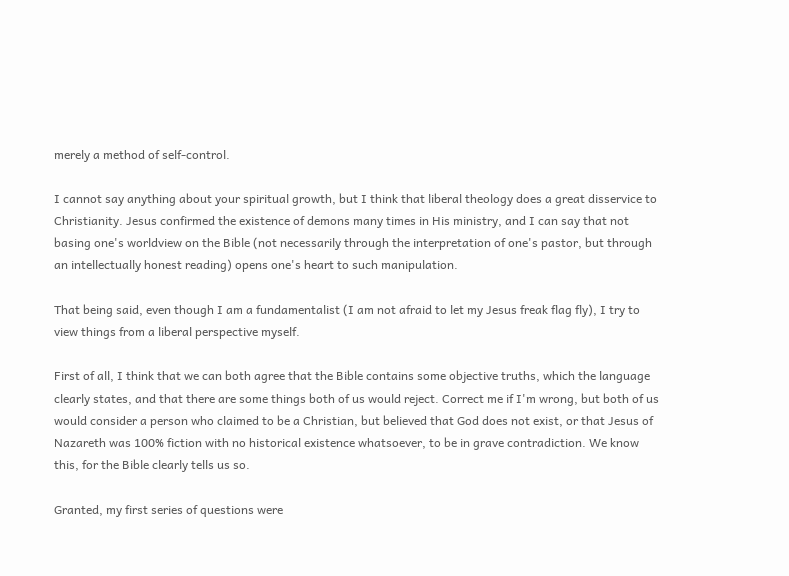merely a method of self-control.

I cannot say anything about your spiritual growth, but I think that liberal theology does a great disservice to Christianity. Jesus confirmed the existence of demons many times in His ministry, and I can say that not basing one's worldview on the Bible (not necessarily through the interpretation of one's pastor, but through an intellectually honest reading) opens one's heart to such manipulation.

That being said, even though I am a fundamentalist (I am not afraid to let my Jesus freak flag fly), I try to view things from a liberal perspective myself.

First of all, I think that we can both agree that the Bible contains some objective truths, which the language clearly states, and that there are some things both of us would reject. Correct me if I'm wrong, but both of us would consider a person who claimed to be a Christian, but believed that God does not exist, or that Jesus of Nazareth was 100% fiction with no historical existence whatsoever, to be in grave contradiction. We know this, for the Bible clearly tells us so.

Granted, my first series of questions were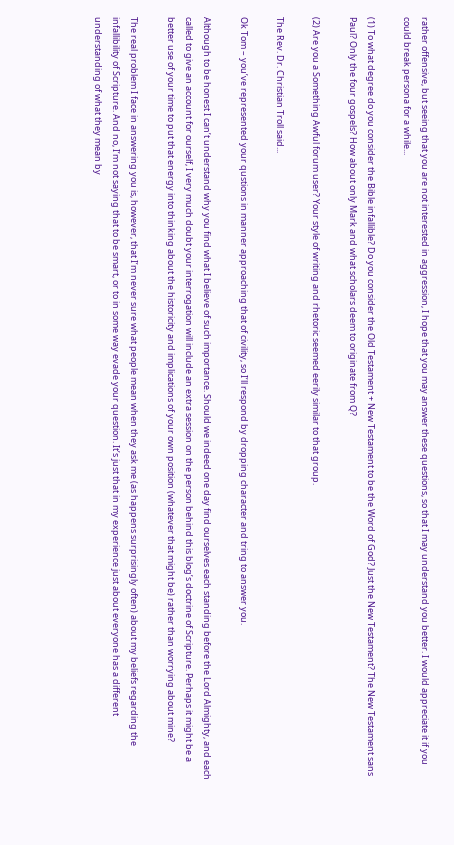rather offensive, but seeing that you are not interested in aggression, I hope that you may answer these questions, so that I may understand you better. I would appreciate it if you could break persona for a while...

(1) To what degree do you consider the Bible infallible? Do you consider the Old Testament + New Testament to be the Word of God? Just the New Testament? The New Testament sans Paul? Only the four gospels? How about only Mark and what scholars deem to originate from Q?

(2) Are you a Something Awful forum user? Your style of writing and rhetoric seemed eerily similar to that group.

The Rev. Dr. Christian Troll said...

Ok Tom – you’ve represented your qustions in manner approaching that of civility, so I’ll respond by dropping character and tring to answer you.

Although to be honest I can’t understand why you find what I believe of such importance. Should we indeed one day find ourselves each standing before the Lord Almighty, and each called to give an account for ourself, I very much doubt your interrogation will include an extra session on the person behind this blog’s doctrine of Scripture. Perhaps it might be a better use of your time to put that energy into thinking about the historicity and implications of your own position (whatever that might be) rather than worrying about mine?

The real problem I face in answering you is, however, that I’m never sure what people mean when they ask me (as happens surprisingly often) about my beliefs regarding the infallibility of Scripture. And no, I’m not saying that to be smart, or to in some way evade your question. It’s just that in my experience just about everyone has a different understanding of what they mean by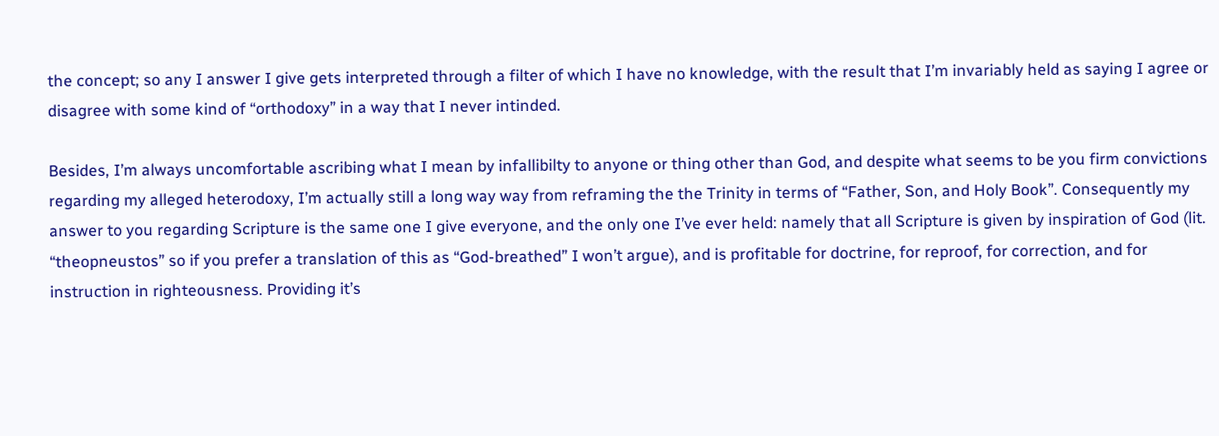the concept; so any I answer I give gets interpreted through a filter of which I have no knowledge, with the result that I’m invariably held as saying I agree or disagree with some kind of “orthodoxy” in a way that I never intinded.

Besides, I’m always uncomfortable ascribing what I mean by infallibilty to anyone or thing other than God, and despite what seems to be you firm convictions regarding my alleged heterodoxy, I’m actually still a long way way from reframing the the Trinity in terms of “Father, Son, and Holy Book”. Consequently my answer to you regarding Scripture is the same one I give everyone, and the only one I’ve ever held: namely that all Scripture is given by inspiration of God (lit. “theopneustos” so if you prefer a translation of this as “God-breathed” I won’t argue), and is profitable for doctrine, for reproof, for correction, and for instruction in righteousness. Providing it’s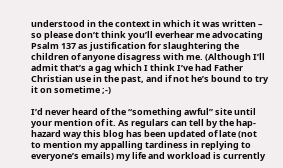understood in the context in which it was written – so please don’t think you’ll everhear me advocating Psalm 137 as justification for slaughtering the children of anyone disagress with me. (Although I’ll admit that’s a gag which I think I’ve had Father Christian use in the past, and if not he’s bound to try it on sometime ;-)

I’d never heard of the “something awful” site until your mention of it. As regulars can tell by the hap-hazard way this blog has been updated of late (not to mention my appalling tardiness in replying to everyone’s emails) my life and workload is currently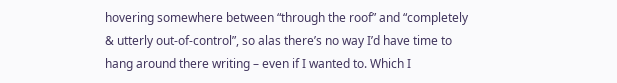hovering somewhere between “through the roof” and “completely & utterly out-of-control”, so alas there’s no way I’d have time to hang around there writing – even if I wanted to. Which I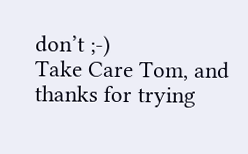don’t ;-)
Take Care Tom, and thanks for trying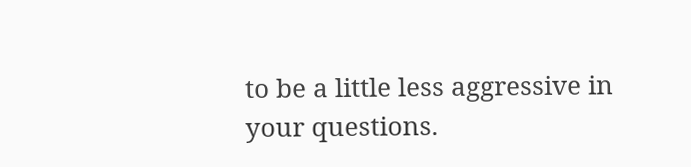to be a little less aggressive in your questions.